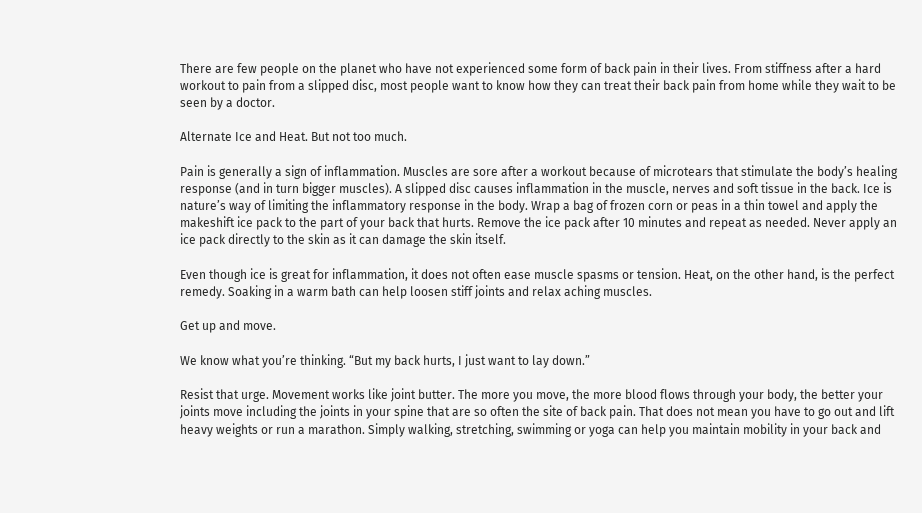There are few people on the planet who have not experienced some form of back pain in their lives. From stiffness after a hard workout to pain from a slipped disc, most people want to know how they can treat their back pain from home while they wait to be seen by a doctor.

Alternate Ice and Heat. But not too much.

Pain is generally a sign of inflammation. Muscles are sore after a workout because of microtears that stimulate the body’s healing response (and in turn bigger muscles). A slipped disc causes inflammation in the muscle, nerves and soft tissue in the back. Ice is nature’s way of limiting the inflammatory response in the body. Wrap a bag of frozen corn or peas in a thin towel and apply the makeshift ice pack to the part of your back that hurts. Remove the ice pack after 10 minutes and repeat as needed. Never apply an ice pack directly to the skin as it can damage the skin itself.

Even though ice is great for inflammation, it does not often ease muscle spasms or tension. Heat, on the other hand, is the perfect remedy. Soaking in a warm bath can help loosen stiff joints and relax aching muscles.

Get up and move.

We know what you’re thinking. “But my back hurts, I just want to lay down.”

Resist that urge. Movement works like joint butter. The more you move, the more blood flows through your body, the better your joints move including the joints in your spine that are so often the site of back pain. That does not mean you have to go out and lift heavy weights or run a marathon. Simply walking, stretching, swimming or yoga can help you maintain mobility in your back and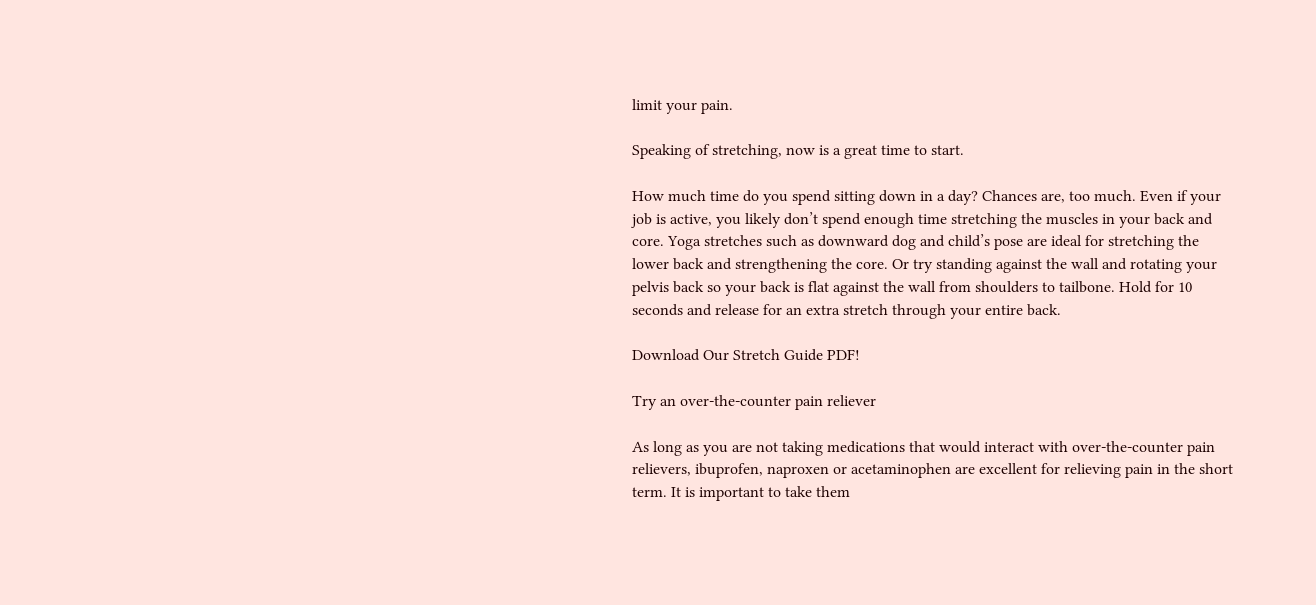limit your pain.

Speaking of stretching, now is a great time to start.

How much time do you spend sitting down in a day? Chances are, too much. Even if your job is active, you likely don’t spend enough time stretching the muscles in your back and core. Yoga stretches such as downward dog and child’s pose are ideal for stretching the lower back and strengthening the core. Or try standing against the wall and rotating your pelvis back so your back is flat against the wall from shoulders to tailbone. Hold for 10 seconds and release for an extra stretch through your entire back.

Download Our Stretch Guide PDF!

Try an over-the-counter pain reliever

As long as you are not taking medications that would interact with over-the-counter pain relievers, ibuprofen, naproxen or acetaminophen are excellent for relieving pain in the short term. It is important to take them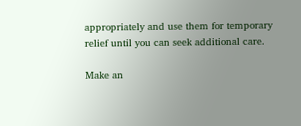appropriately and use them for temporary relief until you can seek additional care.

Make an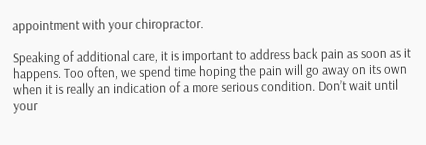appointment with your chiropractor.

Speaking of additional care, it is important to address back pain as soon as it happens. Too often, we spend time hoping the pain will go away on its own when it is really an indication of a more serious condition. Don’t wait until your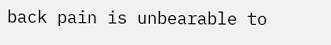back pain is unbearable to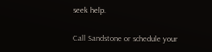seek help.

Call Sandstone or schedule your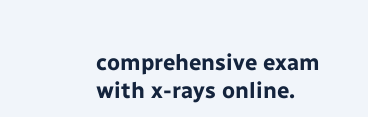comprehensive exam with x-rays online.